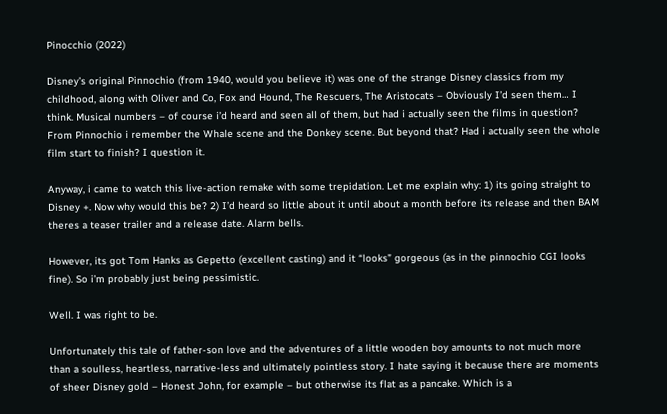Pinocchio (2022)

Disney’s original Pinnochio (from 1940, would you believe it) was one of the strange Disney classics from my childhood, along with Oliver and Co, Fox and Hound, The Rescuers, The Aristocats – Obviously I’d seen them… I think. Musical numbers – of course i’d heard and seen all of them, but had i actually seen the films in question? From Pinnochio i remember the Whale scene and the Donkey scene. But beyond that? Had i actually seen the whole film start to finish? I question it.

Anyway, i came to watch this live-action remake with some trepidation. Let me explain why: 1) its going straight to Disney +. Now why would this be? 2) I’d heard so little about it until about a month before its release and then BAM theres a teaser trailer and a release date. Alarm bells.

However, its got Tom Hanks as Gepetto (excellent casting) and it “looks” gorgeous (as in the pinnochio CGI looks fine). So i’m probably just being pessimistic.

Well. I was right to be.

Unfortunately this tale of father-son love and the adventures of a little wooden boy amounts to not much more than a soulless, heartless, narrative-less and ultimately pointless story. I hate saying it because there are moments of sheer Disney gold – Honest John, for example – but otherwise its flat as a pancake. Which is a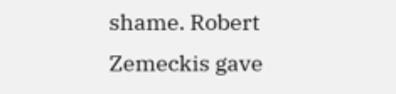shame. Robert Zemeckis gave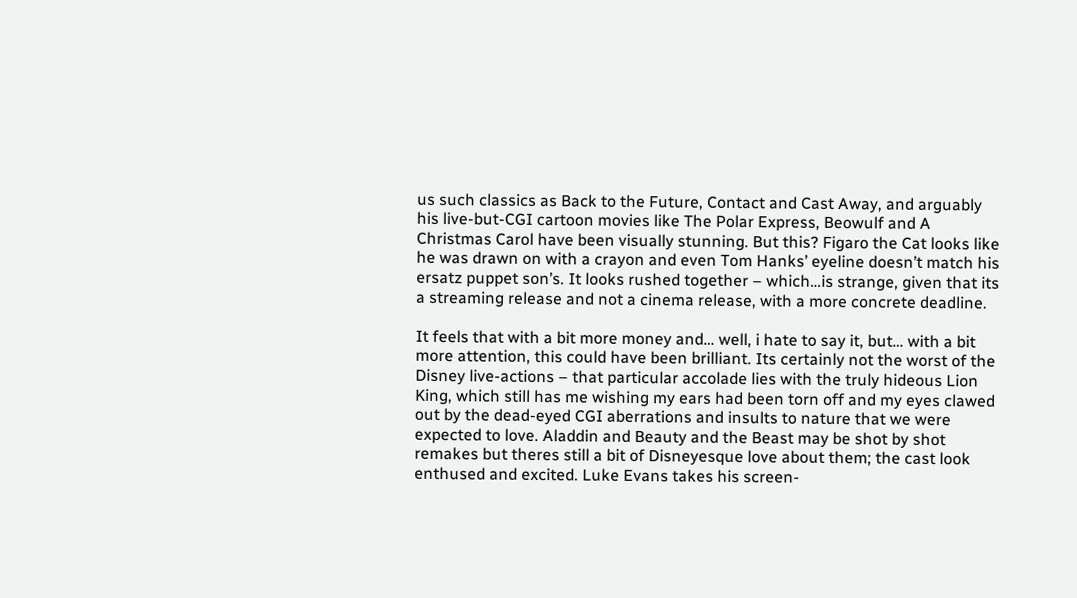us such classics as Back to the Future, Contact and Cast Away, and arguably his live-but-CGI cartoon movies like The Polar Express, Beowulf and A Christmas Carol have been visually stunning. But this? Figaro the Cat looks like he was drawn on with a crayon and even Tom Hanks’ eyeline doesn’t match his ersatz puppet son’s. It looks rushed together – which…is strange, given that its a streaming release and not a cinema release, with a more concrete deadline.

It feels that with a bit more money and… well, i hate to say it, but… with a bit more attention, this could have been brilliant. Its certainly not the worst of the Disney live-actions – that particular accolade lies with the truly hideous Lion King, which still has me wishing my ears had been torn off and my eyes clawed out by the dead-eyed CGI aberrations and insults to nature that we were expected to love. Aladdin and Beauty and the Beast may be shot by shot remakes but theres still a bit of Disneyesque love about them; the cast look enthused and excited. Luke Evans takes his screen-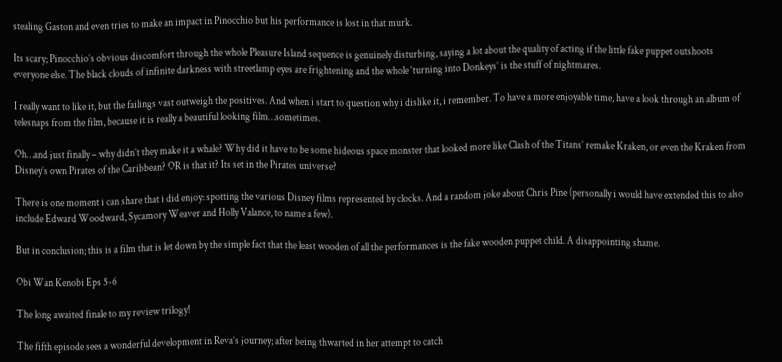stealing Gaston and even tries to make an impact in Pinocchio but his performance is lost in that murk.

Its scary; Pinocchio’s obvious discomfort through the whole Pleasure Island sequence is genuinely disturbing, saying a lot about the quality of acting if the little fake puppet outshoots everyone else. The black clouds of infinite darkness with streetlamp eyes are frightening and the whole ‘turning into Donkeys’ is the stuff of nightmares.

I really want to like it, but the failings vast outweigh the positives. And when i start to question why i dislike it, i remember. To have a more enjoyable time, have a look through an album of telesnaps from the film, because it is really a beautiful looking film…sometimes.

Oh…and just finally – why didn’t they make it a whale? Why did it have to be some hideous space monster that looked more like Clash of the Titans’ remake Kraken, or even the Kraken from Disney’s own Pirates of the Caribbean? OR is that it? Its set in the Pirates universe?

There is one moment i can share that i did enjoy: spotting the various Disney films represented by clocks. And a random joke about Chris Pine (personally i would have extended this to also include Edward Woodward, Sycamory Weaver and Holly Valance, to name a few).

But in conclusion; this is a film that is let down by the simple fact that the least wooden of all the performances is the fake wooden puppet child. A disappointing shame.

Obi Wan Kenobi Eps 5-6

The long awaited finale to my review trilogy!

The fifth episode sees a wonderful development in Reva’s journey; after being thwarted in her attempt to catch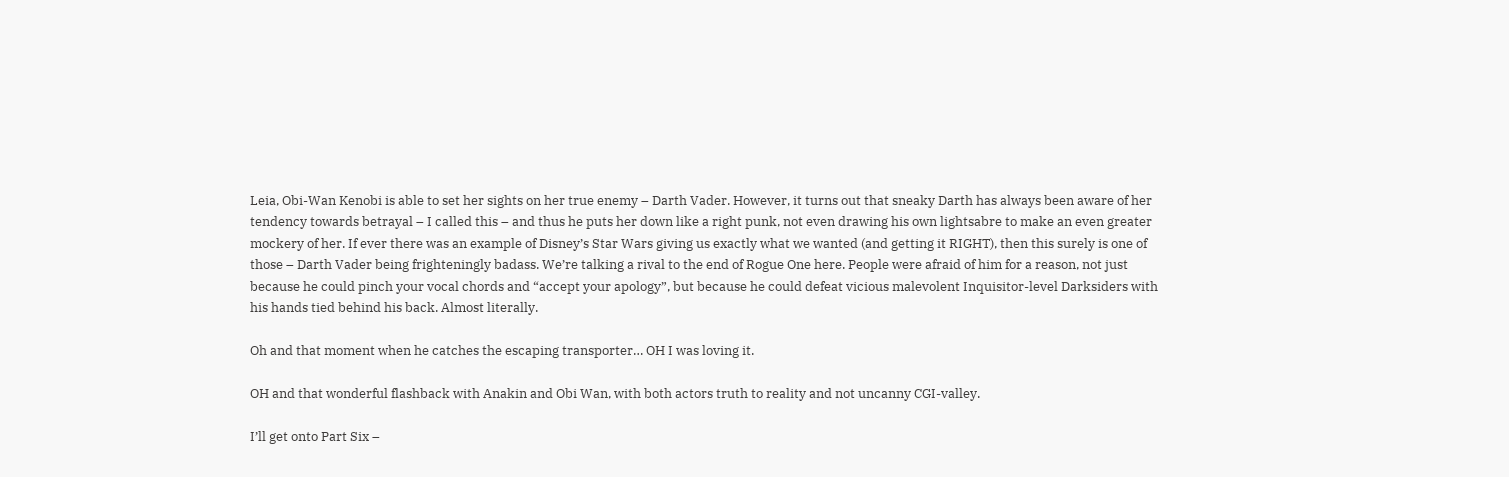Leia, Obi-Wan Kenobi is able to set her sights on her true enemy – Darth Vader. However, it turns out that sneaky Darth has always been aware of her tendency towards betrayal – I called this – and thus he puts her down like a right punk, not even drawing his own lightsabre to make an even greater mockery of her. If ever there was an example of Disney’s Star Wars giving us exactly what we wanted (and getting it RIGHT), then this surely is one of those – Darth Vader being frighteningly badass. We’re talking a rival to the end of Rogue One here. People were afraid of him for a reason, not just because he could pinch your vocal chords and “accept your apology”, but because he could defeat vicious malevolent Inquisitor-level Darksiders with his hands tied behind his back. Almost literally.

Oh and that moment when he catches the escaping transporter… OH I was loving it.

OH and that wonderful flashback with Anakin and Obi Wan, with both actors truth to reality and not uncanny CGI-valley.

I’ll get onto Part Six –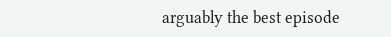arguably the best episode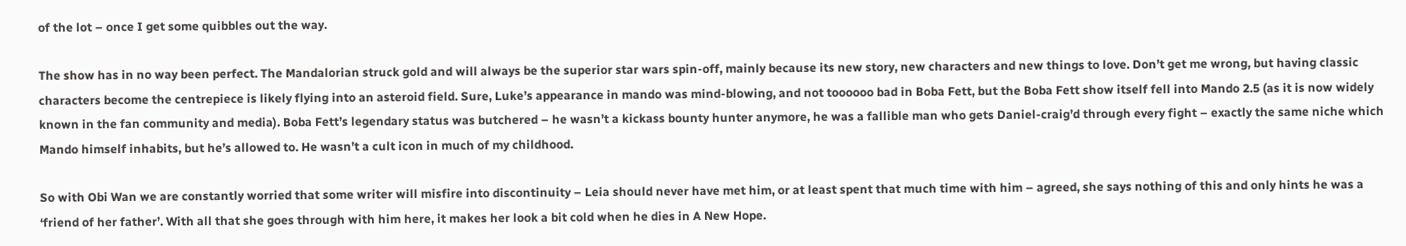of the lot – once I get some quibbles out the way.

The show has in no way been perfect. The Mandalorian struck gold and will always be the superior star wars spin-off, mainly because its new story, new characters and new things to love. Don’t get me wrong, but having classic characters become the centrepiece is likely flying into an asteroid field. Sure, Luke’s appearance in mando was mind-blowing, and not toooooo bad in Boba Fett, but the Boba Fett show itself fell into Mando 2.5 (as it is now widely known in the fan community and media). Boba Fett’s legendary status was butchered – he wasn’t a kickass bounty hunter anymore, he was a fallible man who gets Daniel-craig’d through every fight – exactly the same niche which Mando himself inhabits, but he’s allowed to. He wasn’t a cult icon in much of my childhood.

So with Obi Wan we are constantly worried that some writer will misfire into discontinuity – Leia should never have met him, or at least spent that much time with him – agreed, she says nothing of this and only hints he was a ‘friend of her father’. With all that she goes through with him here, it makes her look a bit cold when he dies in A New Hope.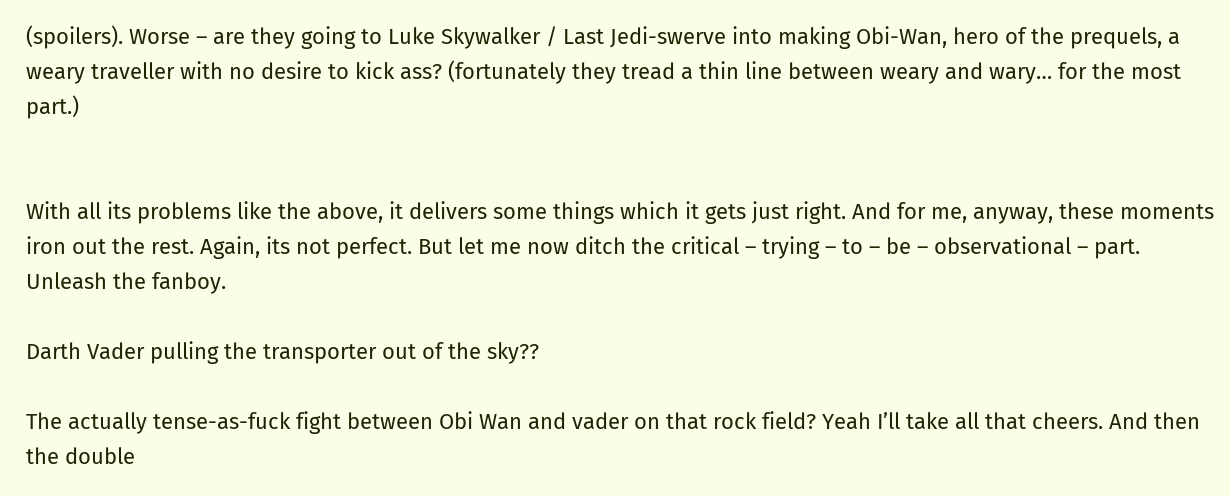(spoilers). Worse – are they going to Luke Skywalker / Last Jedi-swerve into making Obi-Wan, hero of the prequels, a weary traveller with no desire to kick ass? (fortunately they tread a thin line between weary and wary… for the most part.)


With all its problems like the above, it delivers some things which it gets just right. And for me, anyway, these moments iron out the rest. Again, its not perfect. But let me now ditch the critical – trying – to – be – observational – part. Unleash the fanboy.

Darth Vader pulling the transporter out of the sky??

The actually tense-as-fuck fight between Obi Wan and vader on that rock field? Yeah I’ll take all that cheers. And then the double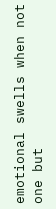emotional swells when not one but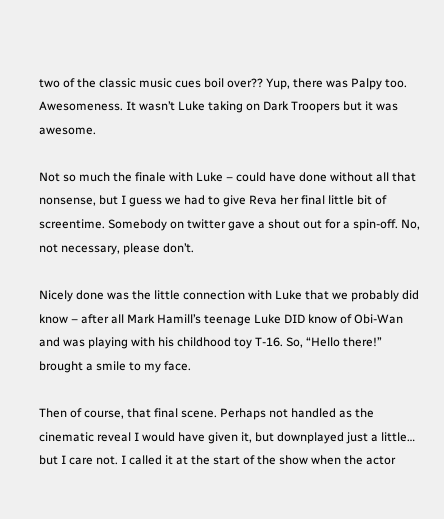two of the classic music cues boil over?? Yup, there was Palpy too. Awesomeness. It wasn’t Luke taking on Dark Troopers but it was awesome.

Not so much the finale with Luke – could have done without all that nonsense, but I guess we had to give Reva her final little bit of screentime. Somebody on twitter gave a shout out for a spin-off. No, not necessary, please don’t.

Nicely done was the little connection with Luke that we probably did know – after all Mark Hamill’s teenage Luke DID know of Obi-Wan and was playing with his childhood toy T-16. So, “Hello there!” brought a smile to my face.

Then of course, that final scene. Perhaps not handled as the cinematic reveal I would have given it, but downplayed just a little… but I care not. I called it at the start of the show when the actor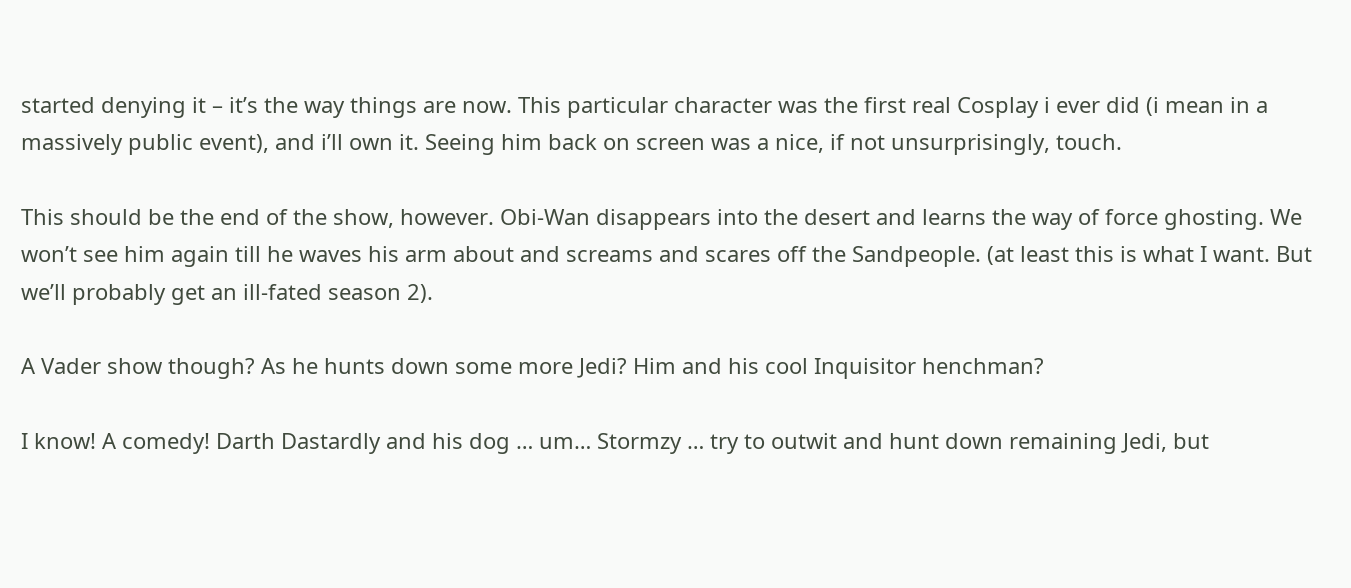started denying it – it’s the way things are now. This particular character was the first real Cosplay i ever did (i mean in a massively public event), and i’ll own it. Seeing him back on screen was a nice, if not unsurprisingly, touch.

This should be the end of the show, however. Obi-Wan disappears into the desert and learns the way of force ghosting. We won’t see him again till he waves his arm about and screams and scares off the Sandpeople. (at least this is what I want. But we’ll probably get an ill-fated season 2).

A Vader show though? As he hunts down some more Jedi? Him and his cool Inquisitor henchman?

I know! A comedy! Darth Dastardly and his dog … um… Stormzy … try to outwit and hunt down remaining Jedi, but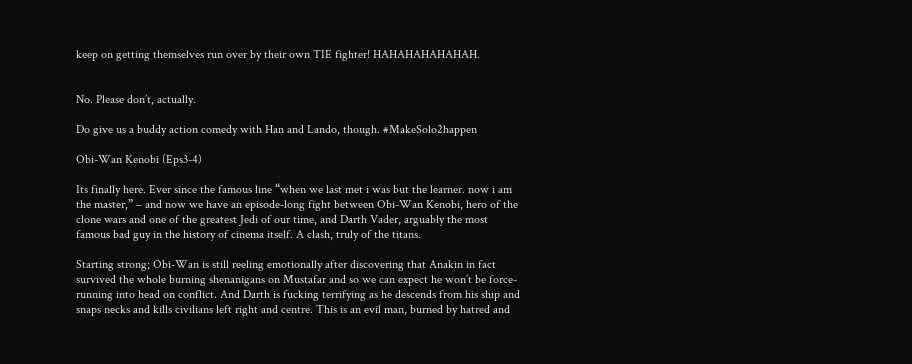keep on getting themselves run over by their own TIE fighter! HAHAHAHAHAHAH.


No. Please don’t, actually.

Do give us a buddy action comedy with Han and Lando, though. #MakeSolo2happen

Obi-Wan Kenobi (Eps3-4)

Its finally here. Ever since the famous line “when we last met i was but the learner. now i am the master,” – and now we have an episode-long fight between Obi-Wan Kenobi, hero of the clone wars and one of the greatest Jedi of our time, and Darth Vader, arguably the most famous bad guy in the history of cinema itself. A clash, truly of the titans.

Starting strong; Obi-Wan is still reeling emotionally after discovering that Anakin in fact survived the whole burning shenanigans on Mustafar and so we can expect he won’t be force-running into head on conflict. And Darth is fucking terrifying as he descends from his ship and snaps necks and kills civilians left right and centre. This is an evil man, burned by hatred and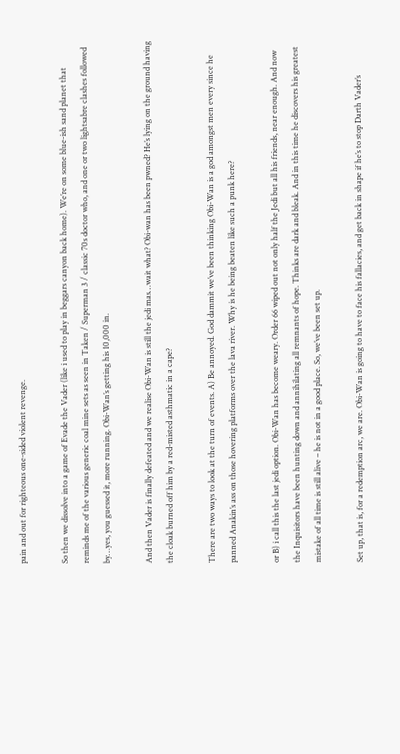pain and out for righteous one-sided violent revenge.

So then we dissolve into a game of Evade the Vader (like i used to play in beggars canyon back home). We’re on some blue-ish sand planet that reminds me of the various generic coal mine sets as seen in Taken / Superman 3 / classic 70s doctor who, and one or two lightsabre clashes followed by…yes, you guessed it, more running. Obi-Wan’s getting his 10,000 in.

And then Vader is finally defeated and we realise Obi-Wan is still the jedi mas…wait what? Obi-wan has been pwned? He’s lying on the ground having the cloak burned off him by a red-misted asthmatic in a cape?

There are two ways to look at the turn of events. A) Be annoyed. God dammit we’ve been thinking Obi-Wan is a god amongst men every since he panned Anakin’s ass on those hovering platforms over the lava river. Why is he being beaten like such a punk here?

or B) i call this the last jedi option. Obi-Wan has become weary. Order 66 wiped out not only half the Jedi but all his friends, near enough. And now the Inquisitors have been hunting down and annihilating all remnants of hope. Thinks are dark and bleak. And in this time he discovers his greatest mistake of all time is still alive – he is not in a good place. So, we’ve been set up.

Set up, that is, for a redemption arc, we are. Obi-Wan is going to have to face his fallacies, and get back in shape if he’s to stop Darth Vader’s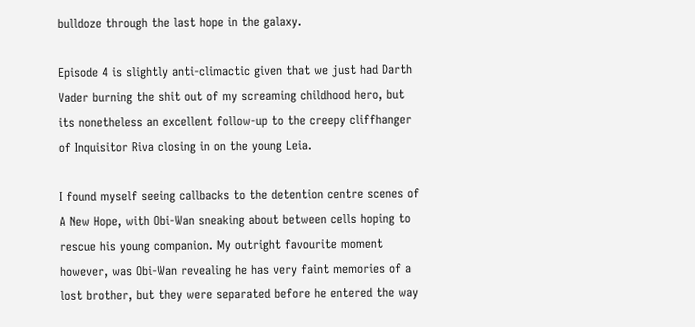bulldoze through the last hope in the galaxy.

Episode 4 is slightly anti-climactic given that we just had Darth Vader burning the shit out of my screaming childhood hero, but its nonetheless an excellent follow-up to the creepy cliffhanger of Inquisitor Riva closing in on the young Leia.

I found myself seeing callbacks to the detention centre scenes of A New Hope, with Obi-Wan sneaking about between cells hoping to rescue his young companion. My outright favourite moment however, was Obi-Wan revealing he has very faint memories of a lost brother, but they were separated before he entered the way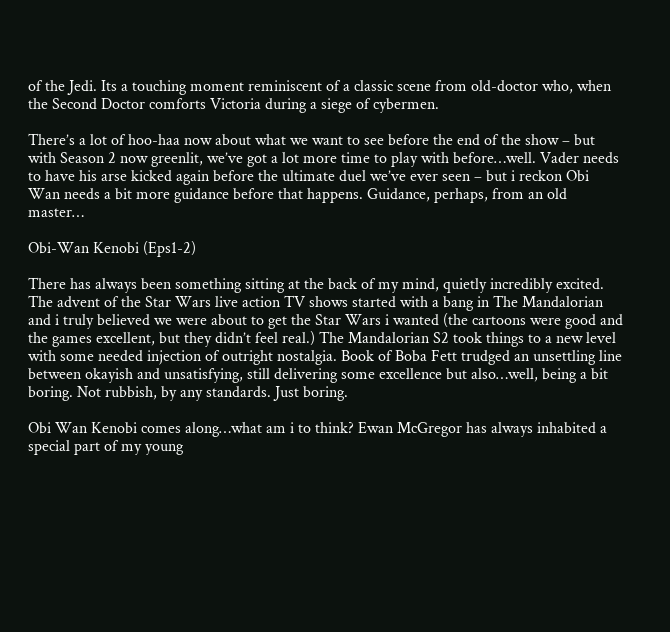of the Jedi. Its a touching moment reminiscent of a classic scene from old-doctor who, when the Second Doctor comforts Victoria during a siege of cybermen.

There’s a lot of hoo-haa now about what we want to see before the end of the show – but with Season 2 now greenlit, we’ve got a lot more time to play with before…well. Vader needs to have his arse kicked again before the ultimate duel we’ve ever seen – but i reckon Obi Wan needs a bit more guidance before that happens. Guidance, perhaps, from an old master…

Obi-Wan Kenobi (Eps1-2)

There has always been something sitting at the back of my mind, quietly incredibly excited. The advent of the Star Wars live action TV shows started with a bang in The Mandalorian and i truly believed we were about to get the Star Wars i wanted (the cartoons were good and the games excellent, but they didn’t feel real.) The Mandalorian S2 took things to a new level with some needed injection of outright nostalgia. Book of Boba Fett trudged an unsettling line between okayish and unsatisfying, still delivering some excellence but also…well, being a bit boring. Not rubbish, by any standards. Just boring.

Obi Wan Kenobi comes along…what am i to think? Ewan McGregor has always inhabited a special part of my young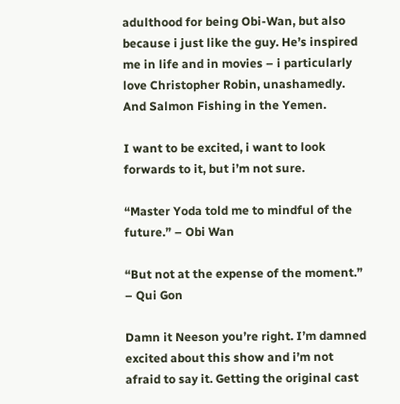adulthood for being Obi-Wan, but also because i just like the guy. He’s inspired me in life and in movies – i particularly love Christopher Robin, unashamedly. And Salmon Fishing in the Yemen.

I want to be excited, i want to look forwards to it, but i’m not sure.

“Master Yoda told me to mindful of the future.” – Obi Wan

“But not at the expense of the moment.” – Qui Gon

Damn it Neeson you’re right. I’m damned excited about this show and i’m not afraid to say it. Getting the original cast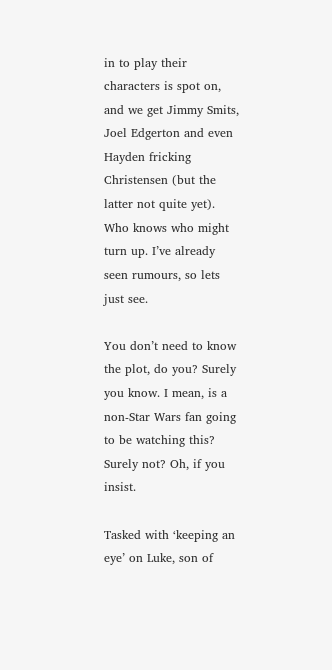in to play their characters is spot on, and we get Jimmy Smits, Joel Edgerton and even Hayden fricking Christensen (but the latter not quite yet). Who knows who might turn up. I’ve already seen rumours, so lets just see.

You don’t need to know the plot, do you? Surely you know. I mean, is a non-Star Wars fan going to be watching this? Surely not? Oh, if you insist.

Tasked with ‘keeping an eye’ on Luke, son of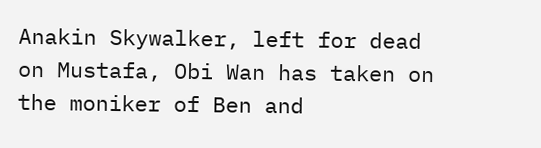Anakin Skywalker, left for dead on Mustafa, Obi Wan has taken on the moniker of Ben and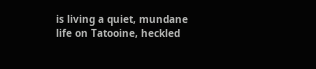is living a quiet, mundane life on Tatooine, heckled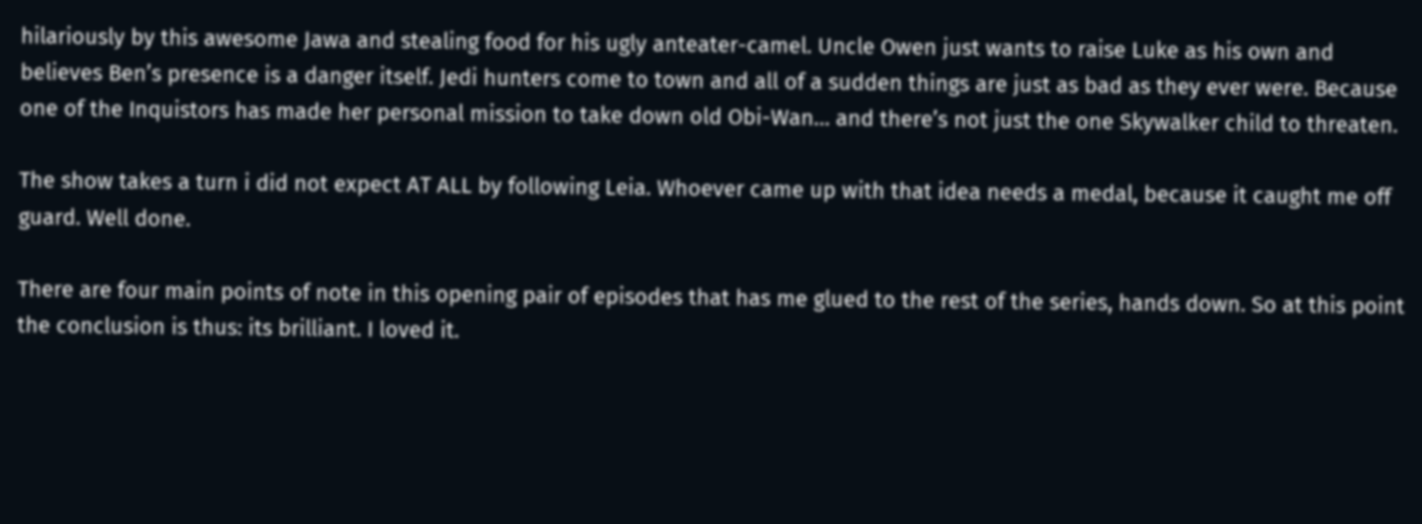hilariously by this awesome Jawa and stealing food for his ugly anteater-camel. Uncle Owen just wants to raise Luke as his own and believes Ben’s presence is a danger itself. Jedi hunters come to town and all of a sudden things are just as bad as they ever were. Because one of the Inquistors has made her personal mission to take down old Obi-Wan… and there’s not just the one Skywalker child to threaten.

The show takes a turn i did not expect AT ALL by following Leia. Whoever came up with that idea needs a medal, because it caught me off guard. Well done.

There are four main points of note in this opening pair of episodes that has me glued to the rest of the series, hands down. So at this point the conclusion is thus: its brilliant. I loved it.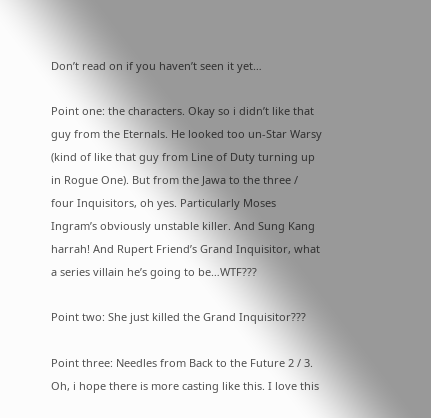Don’t read on if you haven’t seen it yet…

Point one: the characters. Okay so i didn’t like that guy from the Eternals. He looked too un-Star Warsy (kind of like that guy from Line of Duty turning up in Rogue One). But from the Jawa to the three / four Inquisitors, oh yes. Particularly Moses Ingram’s obviously unstable killer. And Sung Kang harrah! And Rupert Friend’s Grand Inquisitor, what a series villain he’s going to be…WTF???

Point two: She just killed the Grand Inquisitor???

Point three: Needles from Back to the Future 2 / 3. Oh, i hope there is more casting like this. I love this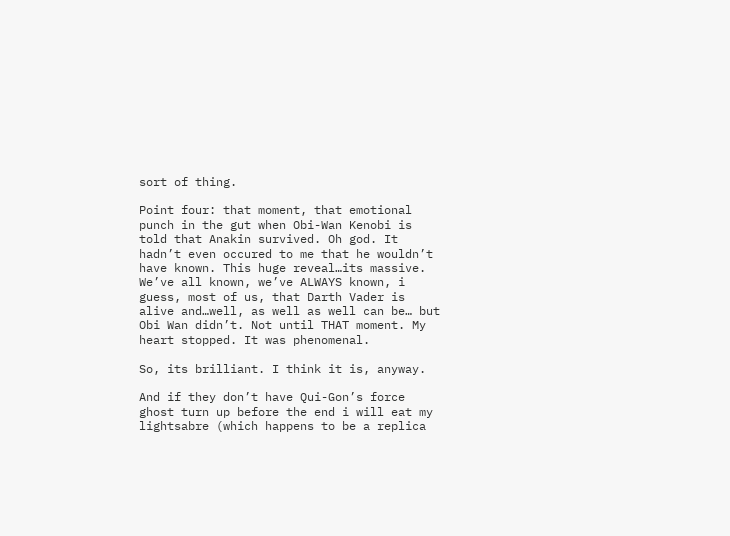sort of thing.

Point four: that moment, that emotional punch in the gut when Obi-Wan Kenobi is told that Anakin survived. Oh god. It hadn’t even occured to me that he wouldn’t have known. This huge reveal…its massive. We’ve all known, we’ve ALWAYS known, i guess, most of us, that Darth Vader is alive and…well, as well as well can be… but Obi Wan didn’t. Not until THAT moment. My heart stopped. It was phenomenal.

So, its brilliant. I think it is, anyway.

And if they don’t have Qui-Gon’s force ghost turn up before the end i will eat my lightsabre (which happens to be a replica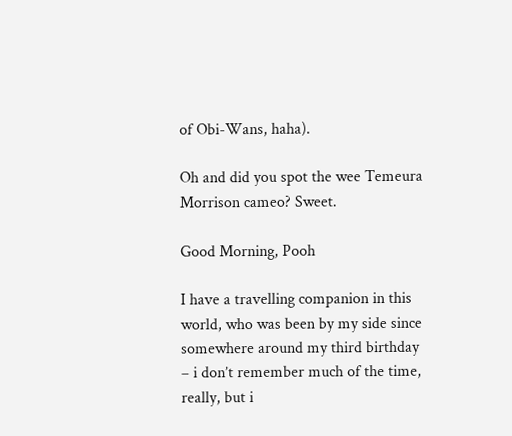of Obi-Wans, haha).

Oh and did you spot the wee Temeura Morrison cameo? Sweet.

Good Morning, Pooh

I have a travelling companion in this world, who was been by my side since somewhere around my third birthday – i don’t remember much of the time, really, but i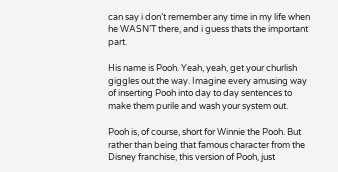can say i don’t remember any time in my life when he WASN’T there, and i guess thats the important part.

His name is Pooh. Yeah, yeah, get your churlish giggles out the way. Imagine every amusing way of inserting Pooh into day to day sentences to make them purile and wash your system out.

Pooh is, of course, short for Winnie the Pooh. But rather than being that famous character from the Disney franchise, this version of Pooh, just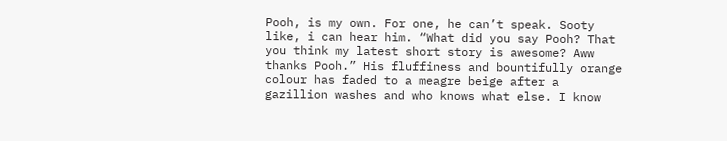Pooh, is my own. For one, he can’t speak. Sooty like, i can hear him. “What did you say Pooh? That you think my latest short story is awesome? Aww thanks Pooh.” His fluffiness and bountifully orange colour has faded to a meagre beige after a gazillion washes and who knows what else. I know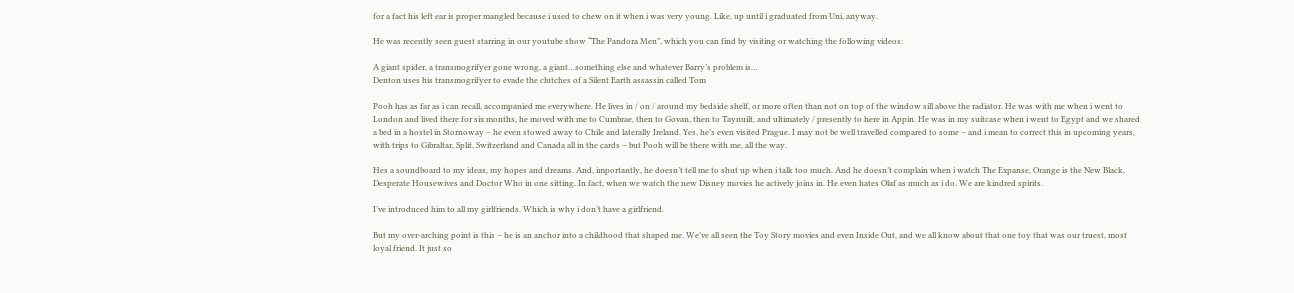for a fact his left ear is proper mangled because i used to chew on it when i was very young. Like, up until i graduated from Uni, anyway.

He was recently seen guest starring in our youtube show “The Pandora Men”, which you can find by visiting or watching the following videos:

A giant spider, a transmogrifyer gone wrong, a giant…something else and whatever Barry’s problem is…
Denton uses his transmogrifyer to evade the clutches of a Silent Earth assassin called Tom

Pooh has as far as i can recall, accompanied me everywhere. He lives in / on / around my bedside shelf, or more often than not on top of the window sill above the radiator. He was with me when i went to London and lived there for six months, he moved with me to Cumbrae, then to Govan, then to Taynuilt, and ultimately / presently to here in Appin. He was in my suitcase when i went to Egypt and we shared a bed in a hostel in Stornoway – he even stowed away to Chile and laterally Ireland. Yes, he’s even visited Prague. I may not be well travelled compared to some – and i mean to correct this in upcoming years, with trips to Gibraltar, Split, Switzerland and Canada all in the cards – but Pooh will be there with me, all the way.

Hes a soundboard to my ideas, my hopes and dreams. And, importantly, he doesn’t tell me to shut up when i talk too much. And he doesn’t complain when i watch The Expanse, Orange is the New Black, Desperate Housewives and Doctor Who in one sitting. In fact, when we watch the new Disney movies he actively joins in. He even hates Olaf as much as i do. We are kindred spirits.

I’ve introduced him to all my girlfriends. Which is why i don’t have a girlfriend.

But my over-arching point is this – he is an anchor into a childhood that shaped me. We’ve all seen the Toy Story movies and even Inside Out, and we all know about that one toy that was our truest, most loyal friend. It just so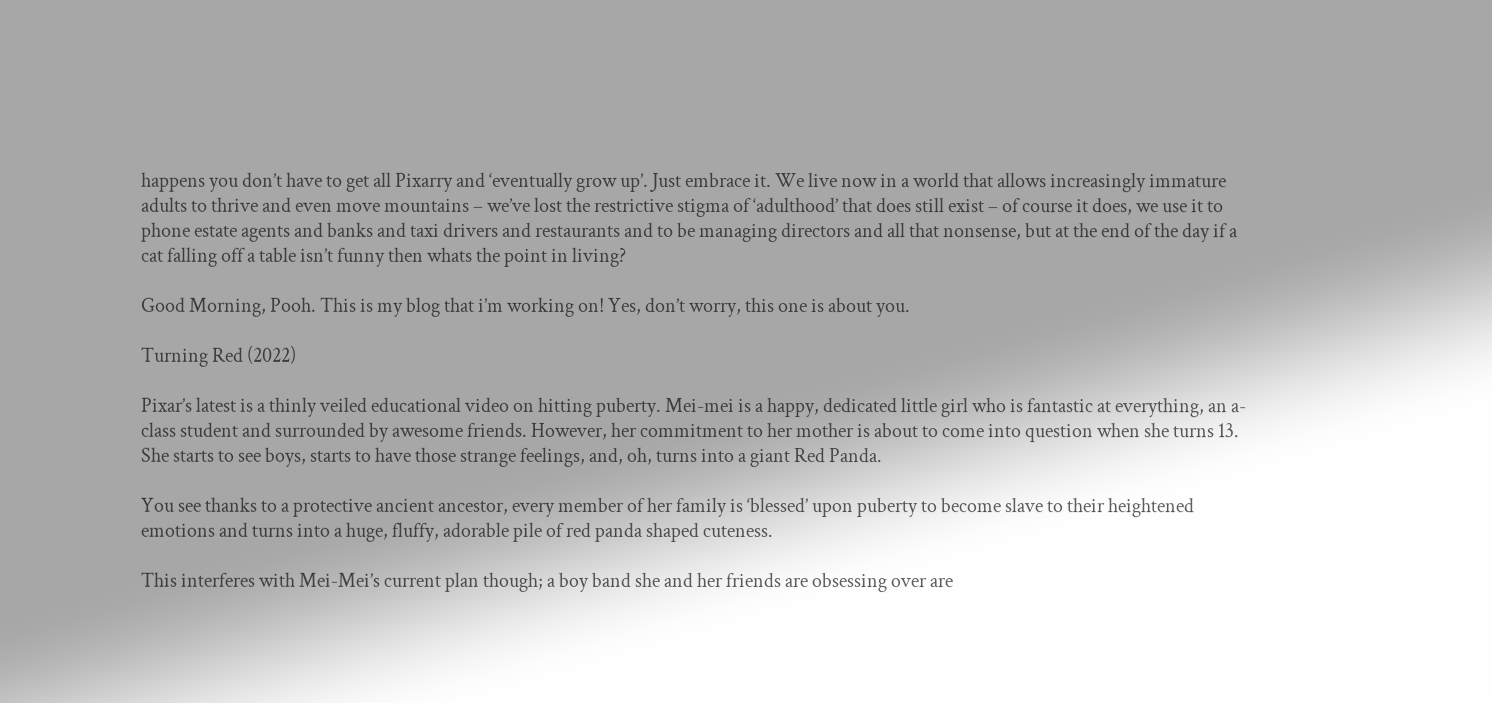happens you don’t have to get all Pixarry and ‘eventually grow up’. Just embrace it. We live now in a world that allows increasingly immature adults to thrive and even move mountains – we’ve lost the restrictive stigma of ‘adulthood’ that does still exist – of course it does, we use it to phone estate agents and banks and taxi drivers and restaurants and to be managing directors and all that nonsense, but at the end of the day if a cat falling off a table isn’t funny then whats the point in living?

Good Morning, Pooh. This is my blog that i’m working on! Yes, don’t worry, this one is about you.

Turning Red (2022)

Pixar’s latest is a thinly veiled educational video on hitting puberty. Mei-mei is a happy, dedicated little girl who is fantastic at everything, an a-class student and surrounded by awesome friends. However, her commitment to her mother is about to come into question when she turns 13. She starts to see boys, starts to have those strange feelings, and, oh, turns into a giant Red Panda.

You see thanks to a protective ancient ancestor, every member of her family is ‘blessed’ upon puberty to become slave to their heightened emotions and turns into a huge, fluffy, adorable pile of red panda shaped cuteness.

This interferes with Mei-Mei’s current plan though; a boy band she and her friends are obsessing over are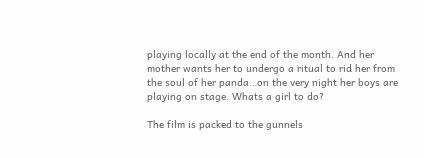playing locally at the end of the month. And her mother wants her to undergo a ritual to rid her from the soul of her panda…on the very night her boys are playing on stage. Whats a girl to do?

The film is packed to the gunnels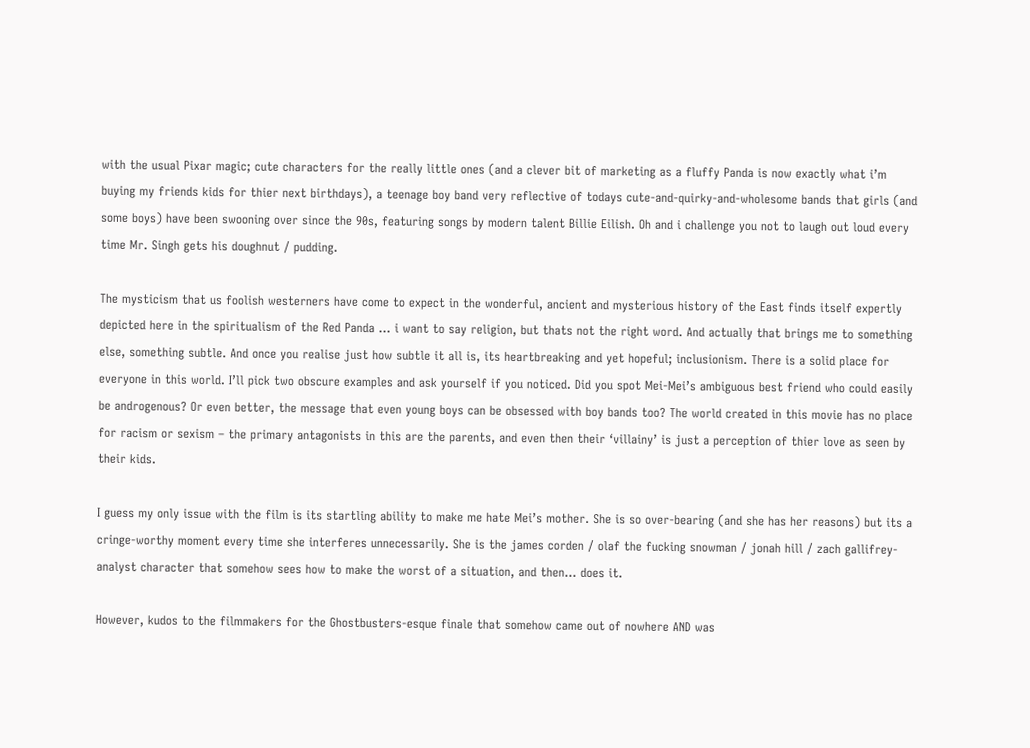with the usual Pixar magic; cute characters for the really little ones (and a clever bit of marketing as a fluffy Panda is now exactly what i’m buying my friends kids for thier next birthdays), a teenage boy band very reflective of todays cute-and-quirky-and-wholesome bands that girls (and some boys) have been swooning over since the 90s, featuring songs by modern talent Billie Eilish. Oh and i challenge you not to laugh out loud every time Mr. Singh gets his doughnut / pudding.

The mysticism that us foolish westerners have come to expect in the wonderful, ancient and mysterious history of the East finds itself expertly depicted here in the spiritualism of the Red Panda … i want to say religion, but thats not the right word. And actually that brings me to something else, something subtle. And once you realise just how subtle it all is, its heartbreaking and yet hopeful; inclusionism. There is a solid place for everyone in this world. I’ll pick two obscure examples and ask yourself if you noticed. Did you spot Mei-Mei’s ambiguous best friend who could easily be androgenous? Or even better, the message that even young boys can be obsessed with boy bands too? The world created in this movie has no place for racism or sexism – the primary antagonists in this are the parents, and even then their ‘villainy’ is just a perception of thier love as seen by their kids.

I guess my only issue with the film is its startling ability to make me hate Mei’s mother. She is so over-bearing (and she has her reasons) but its a cringe-worthy moment every time she interferes unnecessarily. She is the james corden / olaf the fucking snowman / jonah hill / zach gallifrey-analyst character that somehow sees how to make the worst of a situation, and then… does it.

However, kudos to the filmmakers for the Ghostbusters-esque finale that somehow came out of nowhere AND was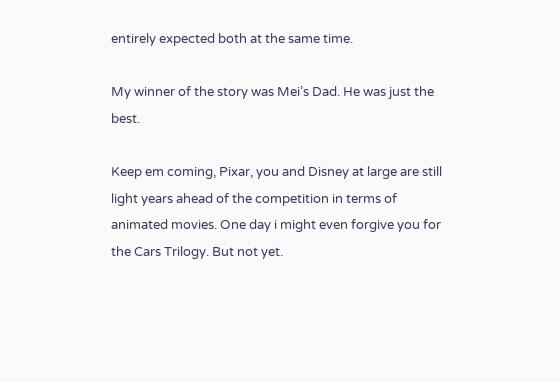entirely expected both at the same time.

My winner of the story was Mei’s Dad. He was just the best.

Keep em coming, Pixar, you and Disney at large are still light years ahead of the competition in terms of animated movies. One day i might even forgive you for the Cars Trilogy. But not yet.